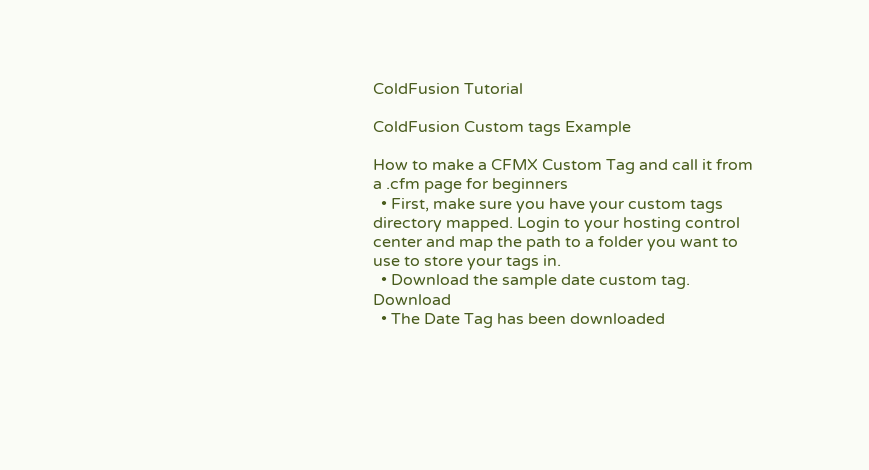ColdFusion Tutorial

ColdFusion Custom tags Example

How to make a CFMX Custom Tag and call it from a .cfm page for beginners
  • First, make sure you have your custom tags directory mapped. Login to your hosting control center and map the path to a folder you want to use to store your tags in.
  • Download the sample date custom tag. Download
  • The Date Tag has been downloaded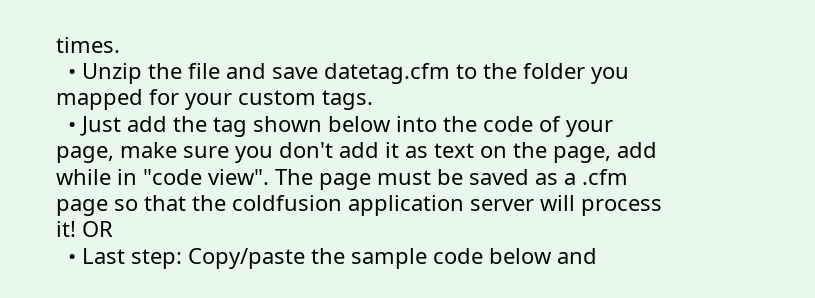times.
  • Unzip the file and save datetag.cfm to the folder you mapped for your custom tags.
  • Just add the tag shown below into the code of your page, make sure you don't add it as text on the page, add while in "code view". The page must be saved as a .cfm page so that the coldfusion application server will process it! OR
  • Last step: Copy/paste the sample code below and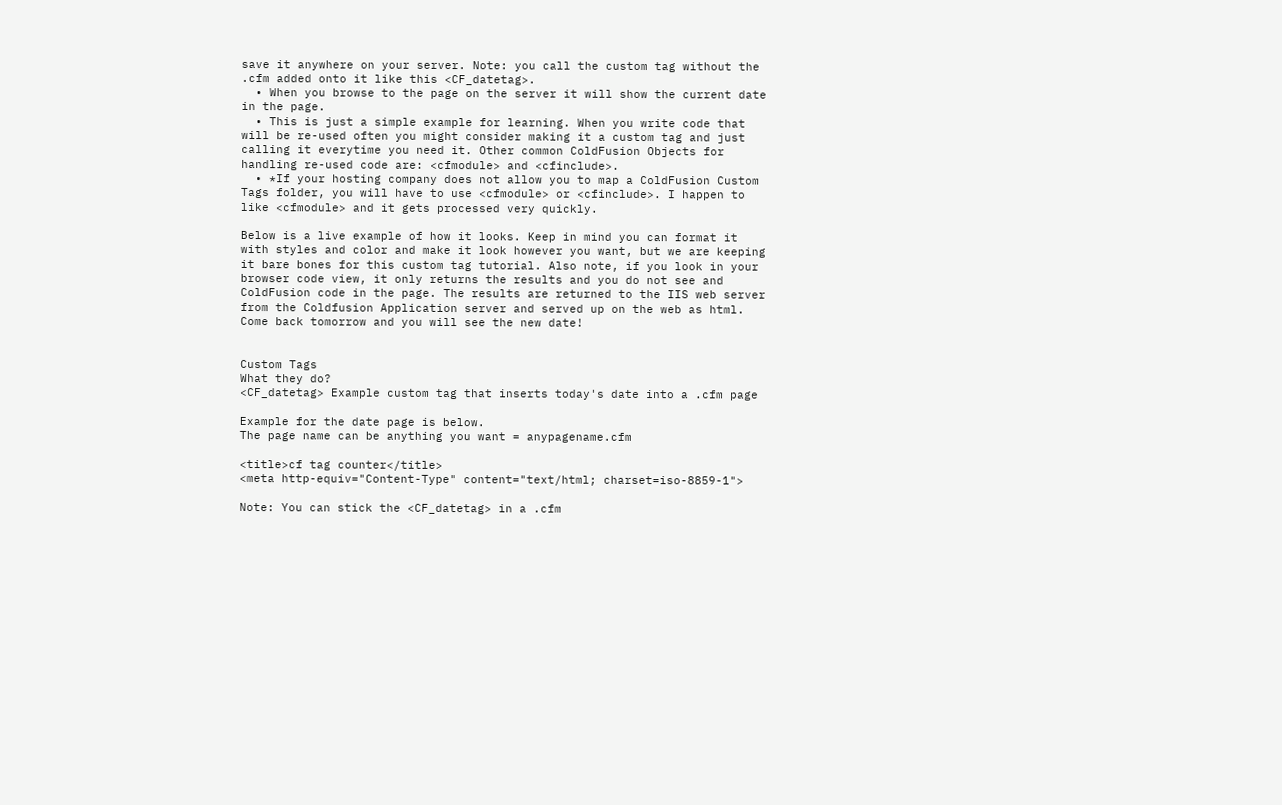save it anywhere on your server. Note: you call the custom tag without the .cfm added onto it like this <CF_datetag>.
  • When you browse to the page on the server it will show the current date in the page.
  • This is just a simple example for learning. When you write code that will be re-used often you might consider making it a custom tag and just calling it everytime you need it. Other common ColdFusion Objects for handling re-used code are: <cfmodule> and <cfinclude>.
  • *If your hosting company does not allow you to map a ColdFusion Custom Tags folder, you will have to use <cfmodule> or <cfinclude>. I happen to like <cfmodule> and it gets processed very quickly.

Below is a live example of how it looks. Keep in mind you can format it with styles and color and make it look however you want, but we are keeping it bare bones for this custom tag tutorial. Also note, if you look in your browser code view, it only returns the results and you do not see and ColdFusion code in the page. The results are returned to the IIS web server from the Coldfusion Application server and served up on the web as html. Come back tomorrow and you will see the new date!


Custom Tags
What they do?
<CF_datetag> Example custom tag that inserts today's date into a .cfm page

Example for the date page is below.
The page name can be anything you want = anypagename.cfm

<title>cf tag counter</title>
<meta http-equiv="Content-Type" content="text/html; charset=iso-8859-1">

Note: You can stick the <CF_datetag> in a .cfm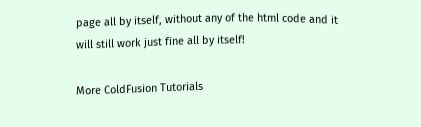page all by itself, without any of the html code and it will still work just fine all by itself!

More ColdFusion Tutorials